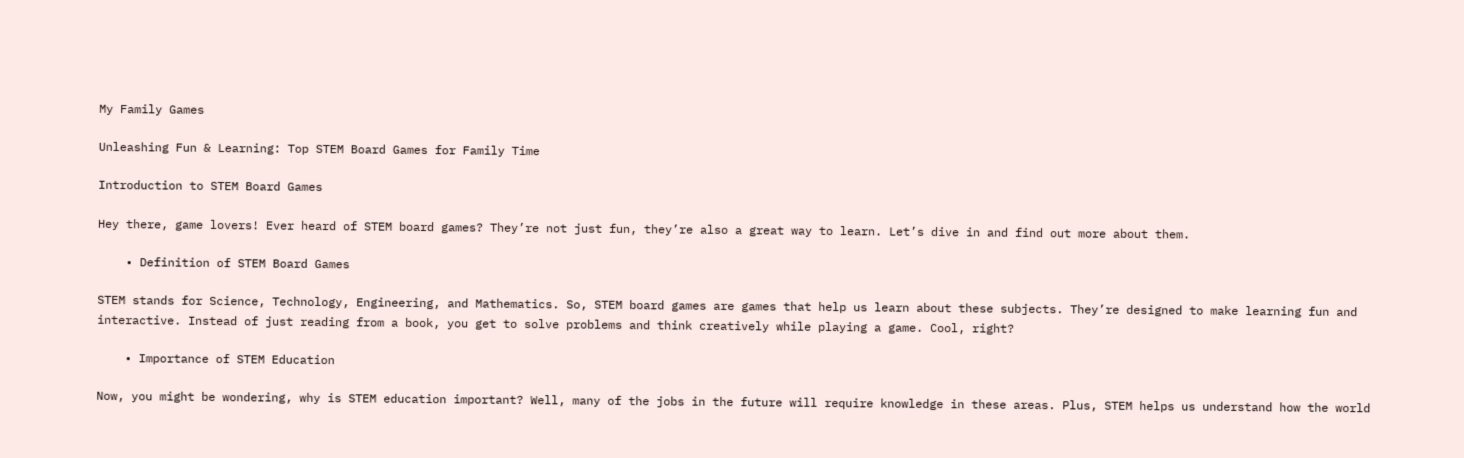My Family Games

Unleashing Fun & Learning: Top STEM Board Games for Family Time

Introduction to STEM Board Games

Hey there, game lovers! Ever heard of STEM board games? They’re not just fun, they’re also a great way to learn. Let’s dive in and find out more about them.

    • Definition of STEM Board Games

STEM stands for Science, Technology, Engineering, and Mathematics. So, STEM board games are games that help us learn about these subjects. They’re designed to make learning fun and interactive. Instead of just reading from a book, you get to solve problems and think creatively while playing a game. Cool, right?

    • Importance of STEM Education

Now, you might be wondering, why is STEM education important? Well, many of the jobs in the future will require knowledge in these areas. Plus, STEM helps us understand how the world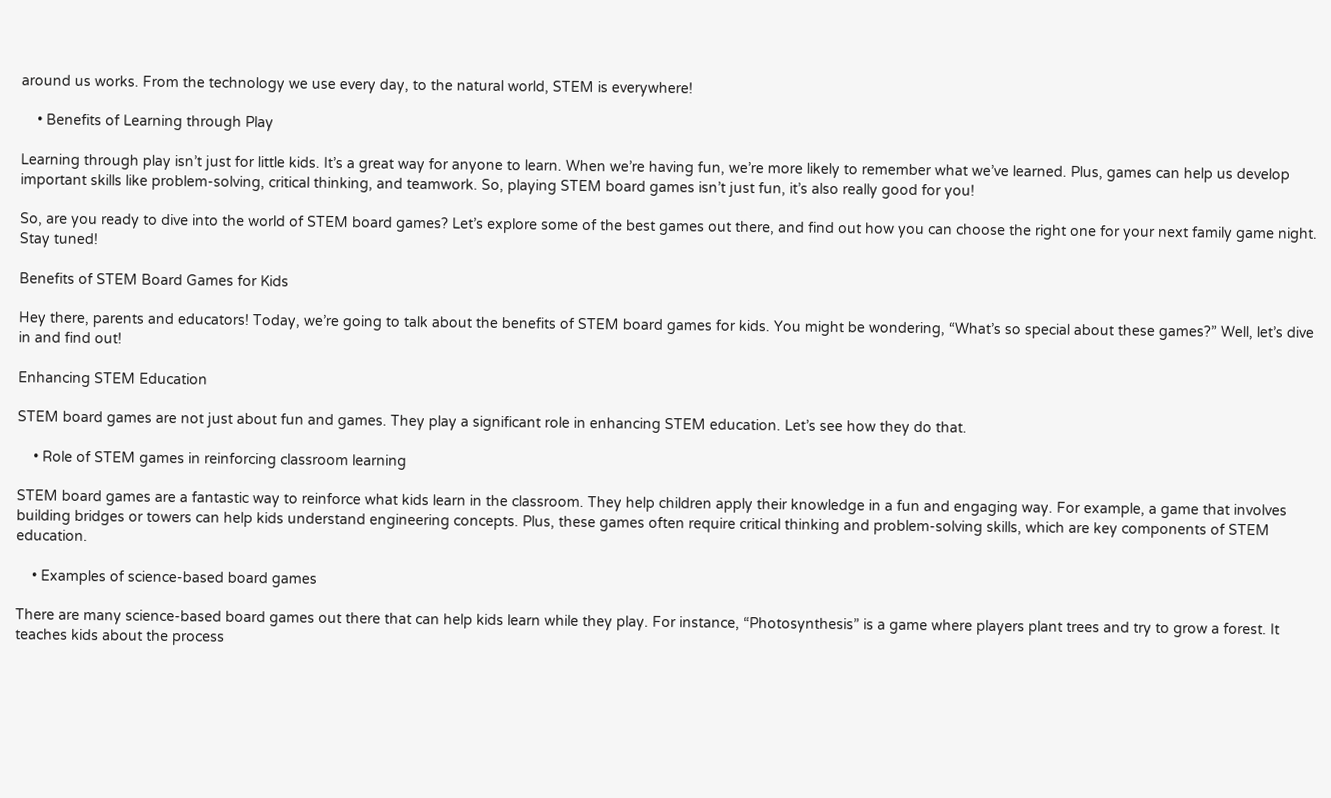around us works. From the technology we use every day, to the natural world, STEM is everywhere!

    • Benefits of Learning through Play

Learning through play isn’t just for little kids. It’s a great way for anyone to learn. When we’re having fun, we’re more likely to remember what we’ve learned. Plus, games can help us develop important skills like problem-solving, critical thinking, and teamwork. So, playing STEM board games isn’t just fun, it’s also really good for you!

So, are you ready to dive into the world of STEM board games? Let’s explore some of the best games out there, and find out how you can choose the right one for your next family game night. Stay tuned!

Benefits of STEM Board Games for Kids

Hey there, parents and educators! Today, we’re going to talk about the benefits of STEM board games for kids. You might be wondering, “What’s so special about these games?” Well, let’s dive in and find out!

Enhancing STEM Education

STEM board games are not just about fun and games. They play a significant role in enhancing STEM education. Let’s see how they do that.

    • Role of STEM games in reinforcing classroom learning

STEM board games are a fantastic way to reinforce what kids learn in the classroom. They help children apply their knowledge in a fun and engaging way. For example, a game that involves building bridges or towers can help kids understand engineering concepts. Plus, these games often require critical thinking and problem-solving skills, which are key components of STEM education.

    • Examples of science-based board games

There are many science-based board games out there that can help kids learn while they play. For instance, “Photosynthesis” is a game where players plant trees and try to grow a forest. It teaches kids about the process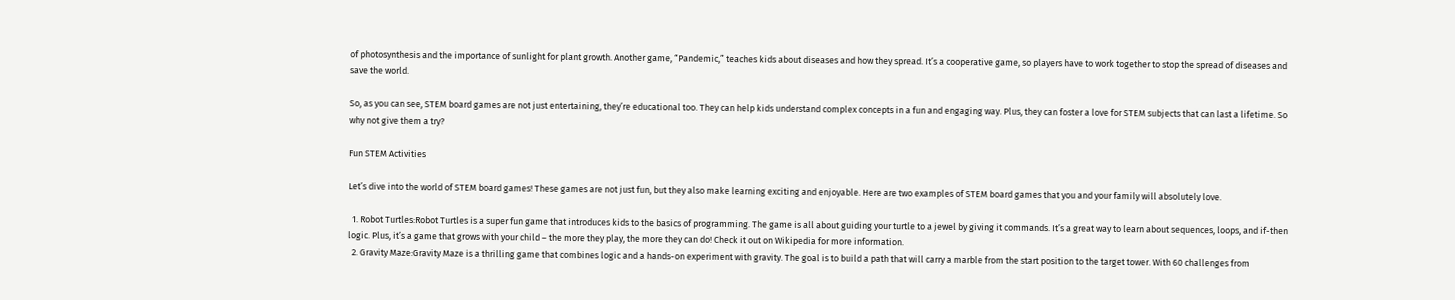of photosynthesis and the importance of sunlight for plant growth. Another game, “Pandemic,” teaches kids about diseases and how they spread. It’s a cooperative game, so players have to work together to stop the spread of diseases and save the world.

So, as you can see, STEM board games are not just entertaining, they’re educational too. They can help kids understand complex concepts in a fun and engaging way. Plus, they can foster a love for STEM subjects that can last a lifetime. So why not give them a try?

Fun STEM Activities

Let’s dive into the world of STEM board games! These games are not just fun, but they also make learning exciting and enjoyable. Here are two examples of STEM board games that you and your family will absolutely love.

  1. Robot Turtles:Robot Turtles is a super fun game that introduces kids to the basics of programming. The game is all about guiding your turtle to a jewel by giving it commands. It’s a great way to learn about sequences, loops, and if-then logic. Plus, it’s a game that grows with your child – the more they play, the more they can do! Check it out on Wikipedia for more information.
  2. Gravity Maze:Gravity Maze is a thrilling game that combines logic and a hands-on experiment with gravity. The goal is to build a path that will carry a marble from the start position to the target tower. With 60 challenges from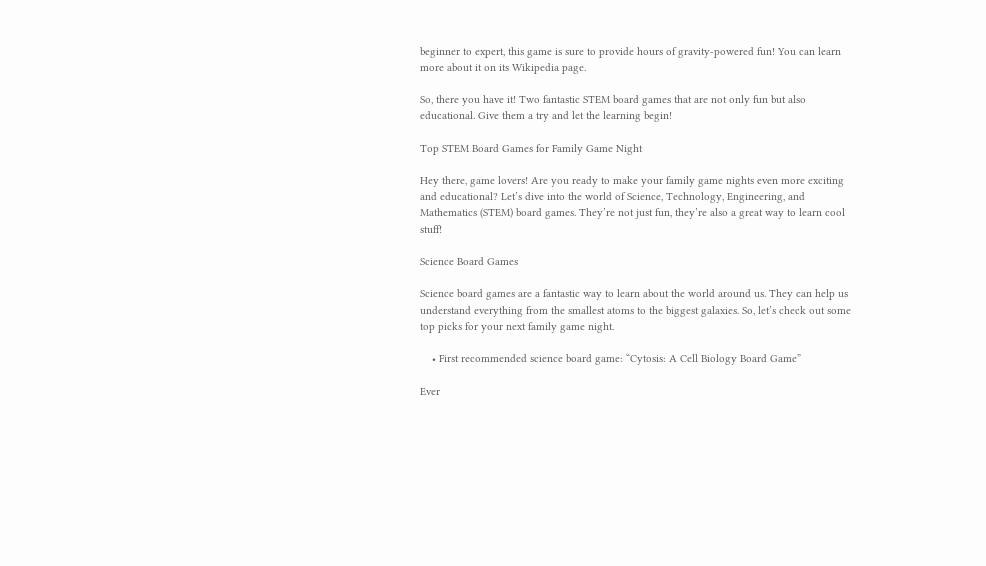beginner to expert, this game is sure to provide hours of gravity-powered fun! You can learn more about it on its Wikipedia page.

So, there you have it! Two fantastic STEM board games that are not only fun but also educational. Give them a try and let the learning begin!

Top STEM Board Games for Family Game Night

Hey there, game lovers! Are you ready to make your family game nights even more exciting and educational? Let’s dive into the world of Science, Technology, Engineering, and Mathematics (STEM) board games. They’re not just fun, they’re also a great way to learn cool stuff!

Science Board Games

Science board games are a fantastic way to learn about the world around us. They can help us understand everything from the smallest atoms to the biggest galaxies. So, let’s check out some top picks for your next family game night.

    • First recommended science board game: “Cytosis: A Cell Biology Board Game”

Ever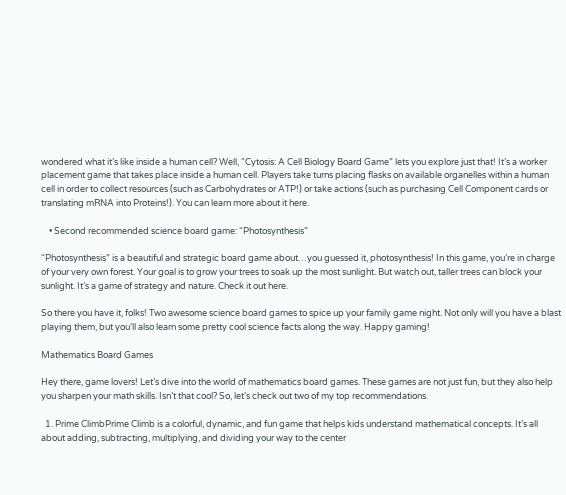wondered what it’s like inside a human cell? Well, “Cytosis: A Cell Biology Board Game” lets you explore just that! It’s a worker placement game that takes place inside a human cell. Players take turns placing flasks on available organelles within a human cell in order to collect resources (such as Carbohydrates or ATP!) or take actions (such as purchasing Cell Component cards or translating mRNA into Proteins!). You can learn more about it here.

    • Second recommended science board game: “Photosynthesis”

“Photosynthesis” is a beautiful and strategic board game about…you guessed it, photosynthesis! In this game, you’re in charge of your very own forest. Your goal is to grow your trees to soak up the most sunlight. But watch out, taller trees can block your sunlight. It’s a game of strategy and nature. Check it out here.

So there you have it, folks! Two awesome science board games to spice up your family game night. Not only will you have a blast playing them, but you’ll also learn some pretty cool science facts along the way. Happy gaming!

Mathematics Board Games

Hey there, game lovers! Let’s dive into the world of mathematics board games. These games are not just fun, but they also help you sharpen your math skills. Isn’t that cool? So, let’s check out two of my top recommendations.

  1. Prime ClimbPrime Climb is a colorful, dynamic, and fun game that helps kids understand mathematical concepts. It’s all about adding, subtracting, multiplying, and dividing your way to the center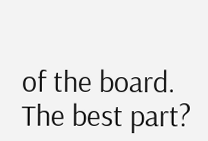of the board. The best part?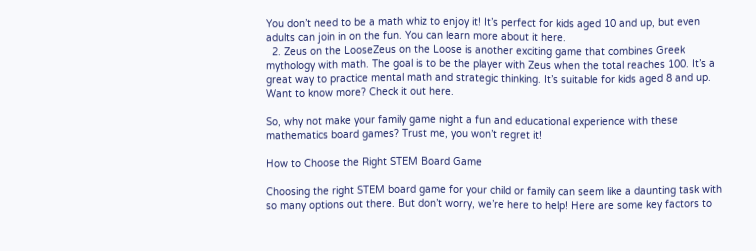You don’t need to be a math whiz to enjoy it! It’s perfect for kids aged 10 and up, but even adults can join in on the fun. You can learn more about it here.
  2. Zeus on the LooseZeus on the Loose is another exciting game that combines Greek mythology with math. The goal is to be the player with Zeus when the total reaches 100. It’s a great way to practice mental math and strategic thinking. It’s suitable for kids aged 8 and up. Want to know more? Check it out here.

So, why not make your family game night a fun and educational experience with these mathematics board games? Trust me, you won’t regret it!

How to Choose the Right STEM Board Game

Choosing the right STEM board game for your child or family can seem like a daunting task with so many options out there. But don’t worry, we’re here to help! Here are some key factors to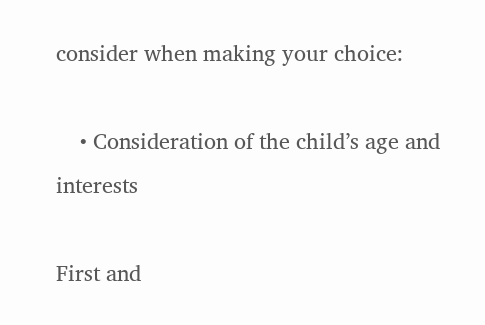consider when making your choice:

    • Consideration of the child’s age and interests

First and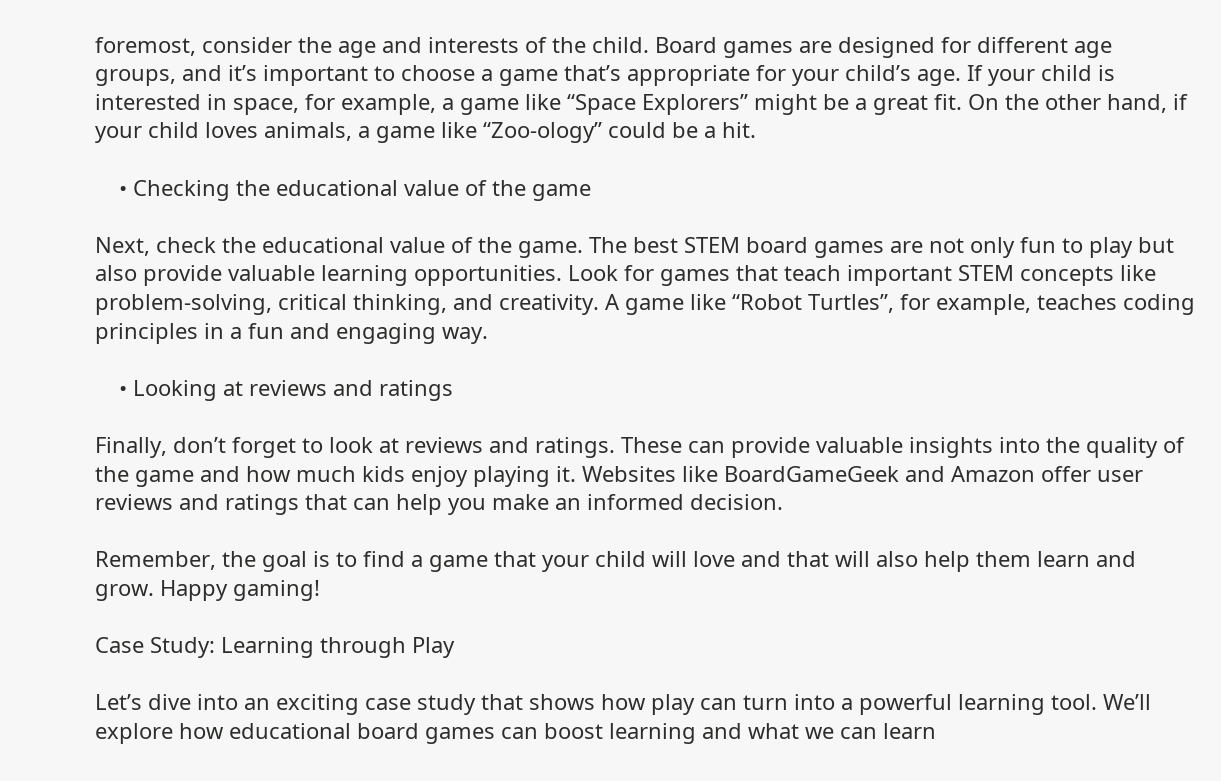foremost, consider the age and interests of the child. Board games are designed for different age groups, and it’s important to choose a game that’s appropriate for your child’s age. If your child is interested in space, for example, a game like “Space Explorers” might be a great fit. On the other hand, if your child loves animals, a game like “Zoo-ology” could be a hit.

    • Checking the educational value of the game

Next, check the educational value of the game. The best STEM board games are not only fun to play but also provide valuable learning opportunities. Look for games that teach important STEM concepts like problem-solving, critical thinking, and creativity. A game like “Robot Turtles”, for example, teaches coding principles in a fun and engaging way.

    • Looking at reviews and ratings

Finally, don’t forget to look at reviews and ratings. These can provide valuable insights into the quality of the game and how much kids enjoy playing it. Websites like BoardGameGeek and Amazon offer user reviews and ratings that can help you make an informed decision.

Remember, the goal is to find a game that your child will love and that will also help them learn and grow. Happy gaming!

Case Study: Learning through Play

Let’s dive into an exciting case study that shows how play can turn into a powerful learning tool. We’ll explore how educational board games can boost learning and what we can learn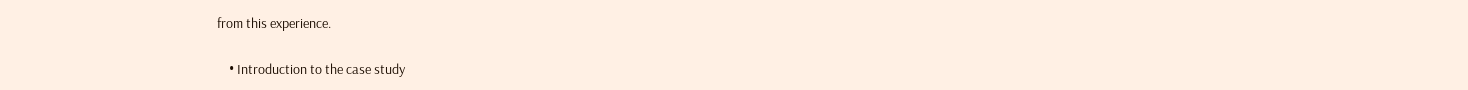from this experience.

    • Introduction to the case study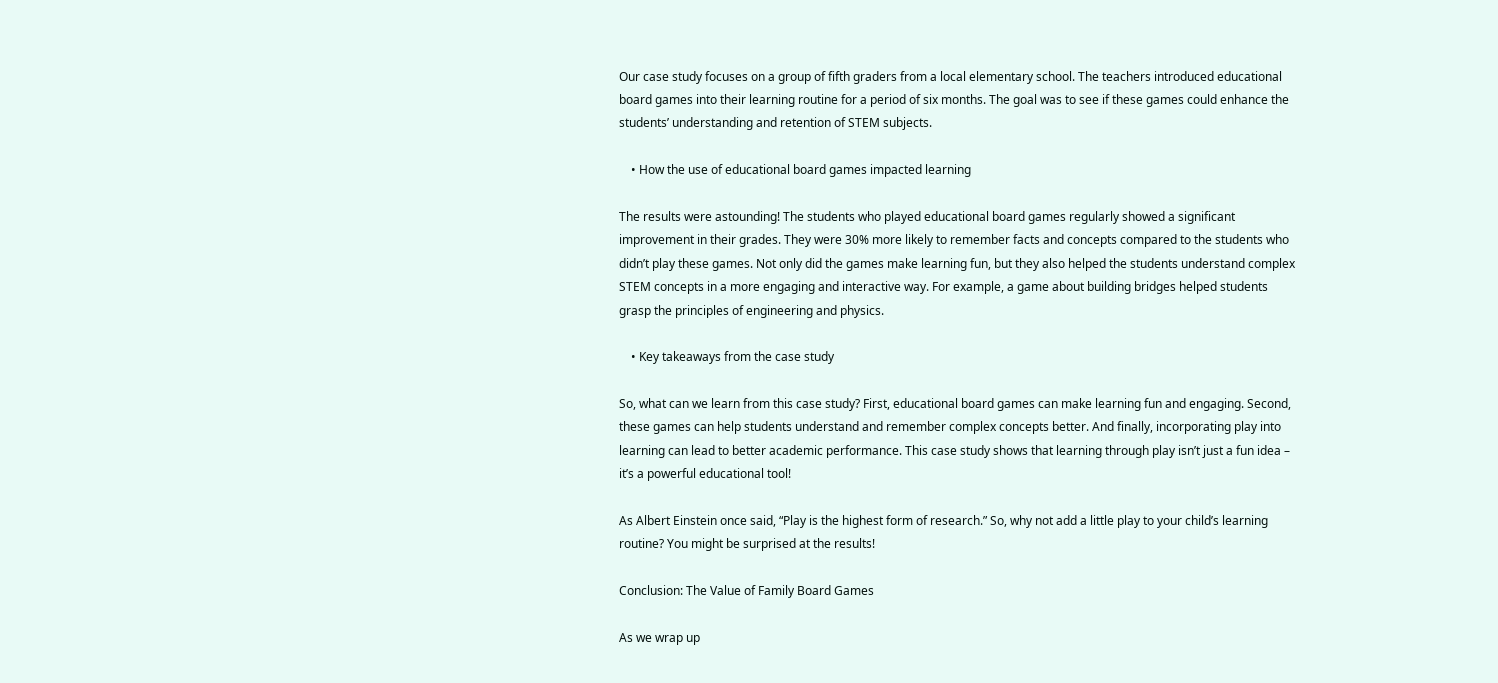Our case study focuses on a group of fifth graders from a local elementary school. The teachers introduced educational board games into their learning routine for a period of six months. The goal was to see if these games could enhance the students’ understanding and retention of STEM subjects.

    • How the use of educational board games impacted learning

The results were astounding! The students who played educational board games regularly showed a significant improvement in their grades. They were 30% more likely to remember facts and concepts compared to the students who didn’t play these games. Not only did the games make learning fun, but they also helped the students understand complex STEM concepts in a more engaging and interactive way. For example, a game about building bridges helped students grasp the principles of engineering and physics.

    • Key takeaways from the case study

So, what can we learn from this case study? First, educational board games can make learning fun and engaging. Second, these games can help students understand and remember complex concepts better. And finally, incorporating play into learning can lead to better academic performance. This case study shows that learning through play isn’t just a fun idea – it’s a powerful educational tool!

As Albert Einstein once said, “Play is the highest form of research.” So, why not add a little play to your child’s learning routine? You might be surprised at the results!

Conclusion: The Value of Family Board Games

As we wrap up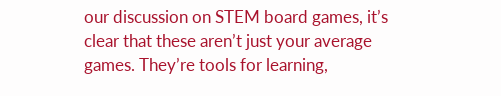our discussion on STEM board games, it’s clear that these aren’t just your average games. They’re tools for learning,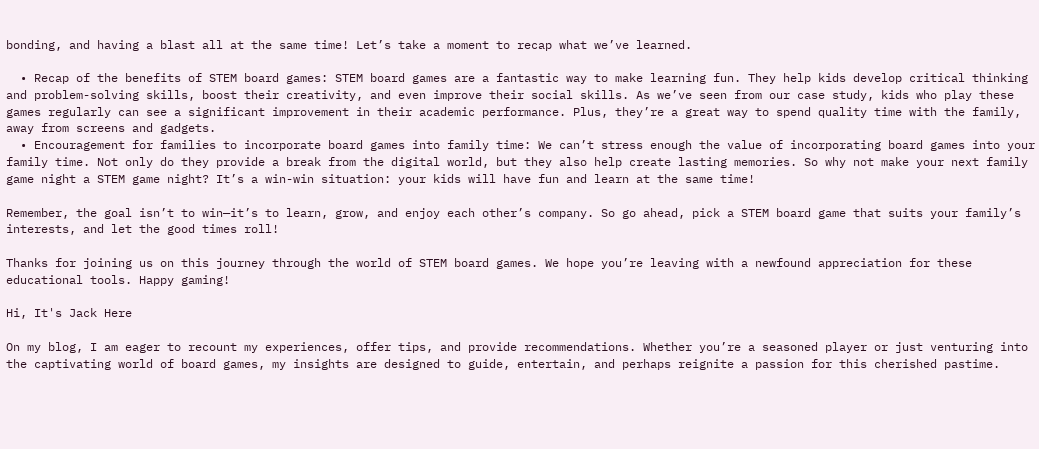bonding, and having a blast all at the same time! Let’s take a moment to recap what we’ve learned.

  • Recap of the benefits of STEM board games: STEM board games are a fantastic way to make learning fun. They help kids develop critical thinking and problem-solving skills, boost their creativity, and even improve their social skills. As we’ve seen from our case study, kids who play these games regularly can see a significant improvement in their academic performance. Plus, they’re a great way to spend quality time with the family, away from screens and gadgets.
  • Encouragement for families to incorporate board games into family time: We can’t stress enough the value of incorporating board games into your family time. Not only do they provide a break from the digital world, but they also help create lasting memories. So why not make your next family game night a STEM game night? It’s a win-win situation: your kids will have fun and learn at the same time!

Remember, the goal isn’t to win—it’s to learn, grow, and enjoy each other’s company. So go ahead, pick a STEM board game that suits your family’s interests, and let the good times roll!

Thanks for joining us on this journey through the world of STEM board games. We hope you’re leaving with a newfound appreciation for these educational tools. Happy gaming!

Hi, It's Jack Here

On my blog, I am eager to recount my experiences, offer tips, and provide recommendations. Whether you’re a seasoned player or just venturing into the captivating world of board games, my insights are designed to guide, entertain, and perhaps reignite a passion for this cherished pastime.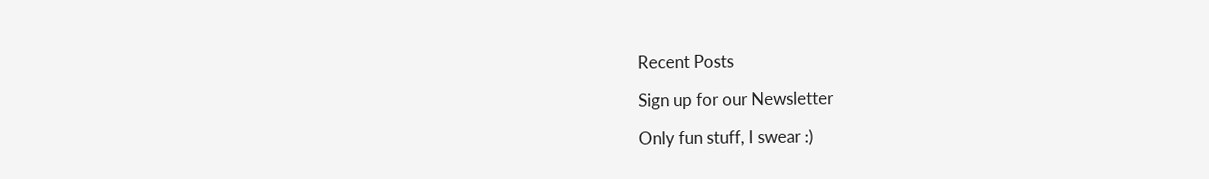Recent Posts

Sign up for our Newsletter

Only fun stuff, I swear :)